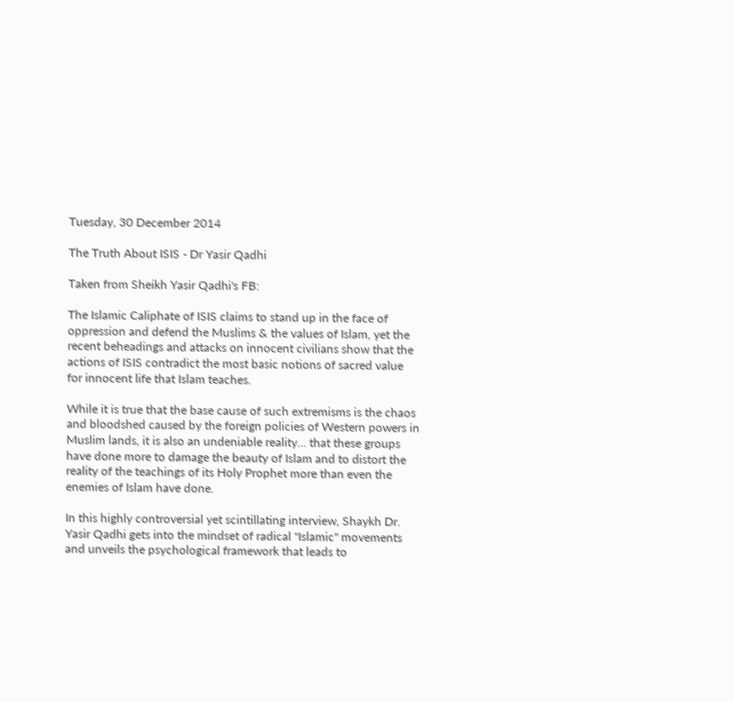Tuesday, 30 December 2014

The Truth About ISIS - Dr Yasir Qadhi

Taken from Sheikh Yasir Qadhi's FB:

The Islamic Caliphate of ISIS claims to stand up in the face of oppression and defend the Muslims & the values of Islam, yet the recent beheadings and attacks on innocent civilians show that the actions of ISIS contradict the most basic notions of sacred value for innocent life that Islam teaches.

While it is true that the base cause of such extremisms is the chaos and bloodshed caused by the foreign policies of Western powers in Muslim lands, it is also an undeniable reality... that these groups have done more to damage the beauty of Islam and to distort the reality of the teachings of its Holy Prophet more than even the enemies of Islam have done.

In this highly controversial yet scintillating interview, Shaykh Dr. Yasir Qadhi gets into the mindset of radical "Islamic" movements and unveils the psychological framework that leads to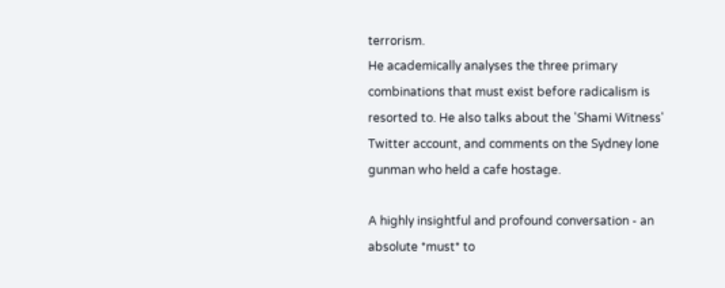terrorism.
He academically analyses the three primary combinations that must exist before radicalism is resorted to. He also talks about the 'Shami Witness' Twitter account, and comments on the Sydney lone gunman who held a cafe hostage.

A highly insightful and profound conversation - an absolute *must* to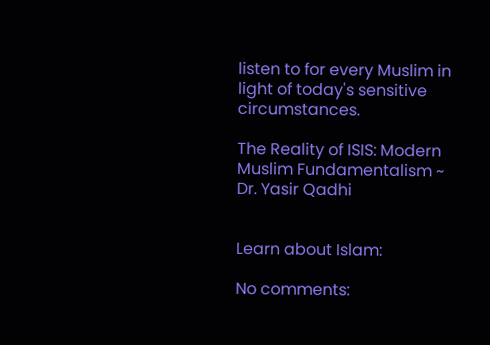listen to for every Muslim in light of today's sensitive circumstances.

The Reality of ISIS: Modern Muslim Fundamentalism ~ Dr. Yasir Qadhi


Learn about Islam:

No comments: